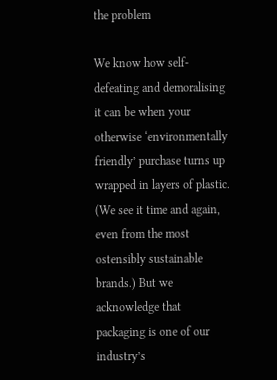the problem

We know how self-defeating and demoralising it can be when your otherwise ‘environmentally friendly’ purchase turns up wrapped in layers of plastic. (We see it time and again, even from the most ostensibly sustainable brands.) But we acknowledge that packaging is one of our industry’s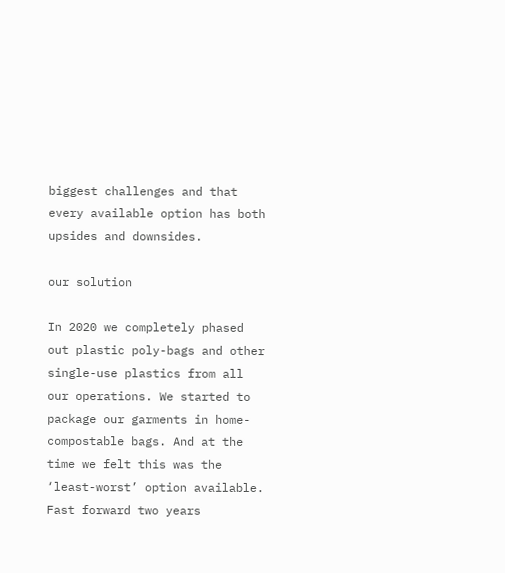biggest challenges and that every available option has both upsides and downsides.

our solution

In 2020 we completely phased out plastic poly-bags and other single-use plastics from all our operations. We started to package our garments in home-compostable bags. And at the time we felt this was the ‘least-worst’ option available. Fast forward two years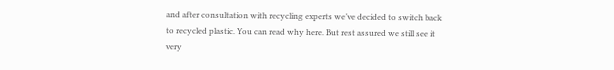and after consultation with recycling experts we’ve decided to switch back to recycled plastic. You can read why here. But rest assured we still see it very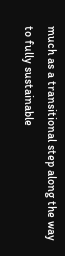much as a transitional step along the way to fully sustainable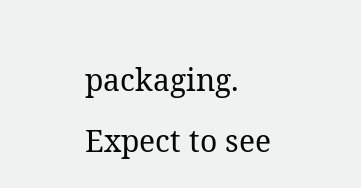packaging. Expect to see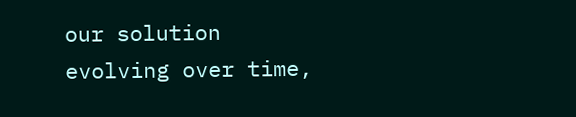our solution evolving over time,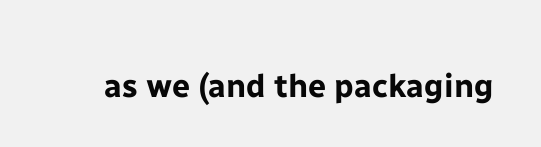as we (and the packaging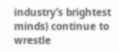industry’s brightest minds) continue to wrestle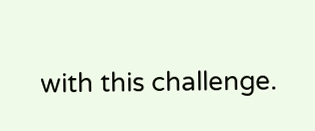with this challenge.